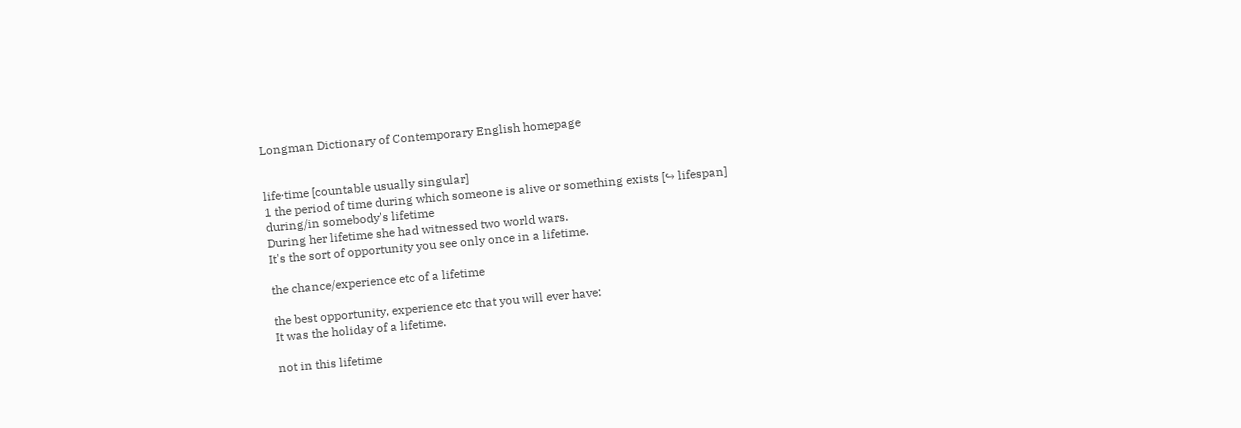Longman Dictionary of Contemporary English homepage


life‧time [countable usually singular]
1 the period of time during which someone is alive or something exists [↪ lifespan]
during/in somebody's lifetime
During her lifetime she had witnessed two world wars.
It's the sort of opportunity you see only once in a lifetime.

the chance/experience etc of a lifetime

the best opportunity, experience etc that you will ever have:
It was the holiday of a lifetime.

not in this lifetime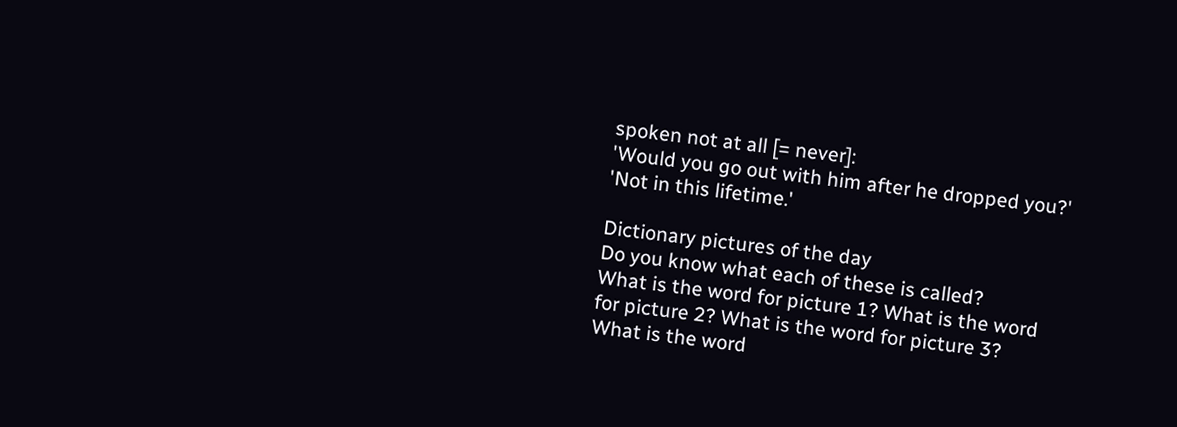spoken not at all [= never]:
'Would you go out with him after he dropped you?' 'Not in this lifetime.'

Dictionary pictures of the day
Do you know what each of these is called?
What is the word for picture 1? What is the word for picture 2? What is the word for picture 3? What is the word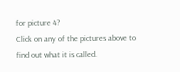for picture 4?
Click on any of the pictures above to find out what it is called.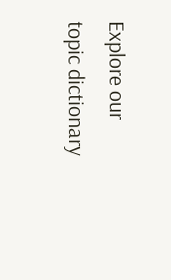Explore our topic dictionary